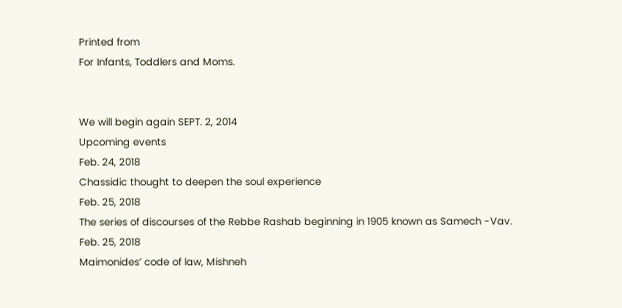Printed from
For Infants, Toddlers and Moms.


We will begin again SEPT. 2, 2014
Upcoming events
Feb. 24, 2018
Chassidic thought to deepen the soul experience
Feb. 25, 2018
The series of discourses of the Rebbe Rashab beginning in 1905 known as Samech -Vav.
Feb. 25, 2018
Maimonides’ code of law, Mishneh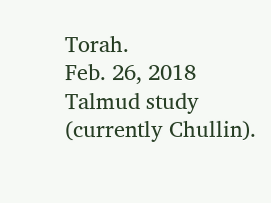Torah.
Feb. 26, 2018
Talmud study (currently Chullin).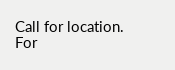Call for location.
For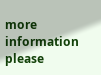more information please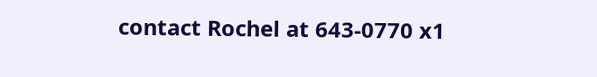contact Rochel at 643-0770 x1